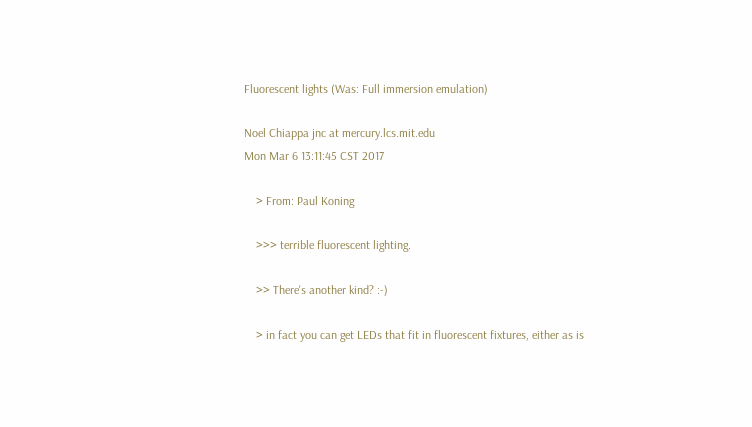Fluorescent lights (Was: Full immersion emulation)

Noel Chiappa jnc at mercury.lcs.mit.edu
Mon Mar 6 13:11:45 CST 2017

    > From: Paul Koning

    >>> terrible fluorescent lighting.

    >> There's another kind? :-)

    > in fact you can get LEDs that fit in fluorescent fixtures, either as is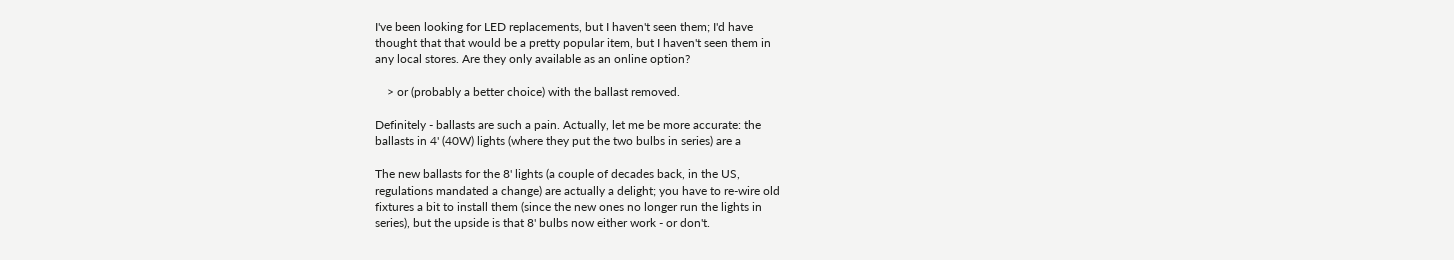I've been looking for LED replacements, but I haven't seen them; I'd have
thought that that would be a pretty popular item, but I haven't seen them in
any local stores. Are they only available as an online option?

    > or (probably a better choice) with the ballast removed.

Definitely - ballasts are such a pain. Actually, let me be more accurate: the
ballasts in 4' (40W) lights (where they put the two bulbs in series) are a

The new ballasts for the 8' lights (a couple of decades back, in the US,
regulations mandated a change) are actually a delight; you have to re-wire old
fixtures a bit to install them (since the new ones no longer run the lights in
series), but the upside is that 8' bulbs now either work - or don't.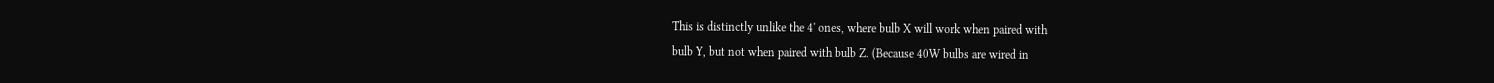This is distinctly unlike the 4' ones, where bulb X will work when paired with
bulb Y, but not when paired with bulb Z. (Because 40W bulbs are wired in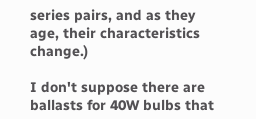series pairs, and as they age, their characteristics change.)

I don't suppose there are ballasts for 40W bulbs that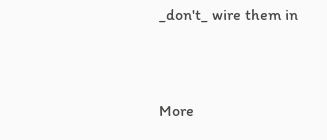_don't_ wire them in


More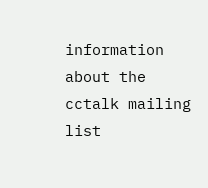information about the cctalk mailing list